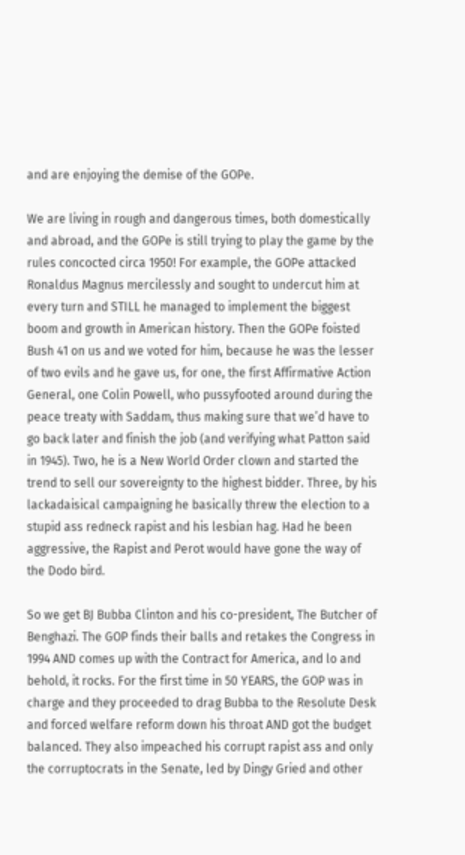and are enjoying the demise of the GOPe.

We are living in rough and dangerous times, both domestically and abroad, and the GOPe is still trying to play the game by the rules concocted circa 1950! For example, the GOPe attacked Ronaldus Magnus mercilessly and sought to undercut him at every turn and STILL he managed to implement the biggest boom and growth in American history. Then the GOPe foisted Bush 41 on us and we voted for him, because he was the lesser of two evils and he gave us, for one, the first Affirmative Action General, one Colin Powell, who pussyfooted around during the peace treaty with Saddam, thus making sure that we’d have to go back later and finish the job (and verifying what Patton said in 1945). Two, he is a New World Order clown and started the trend to sell our sovereignty to the highest bidder. Three, by his lackadaisical campaigning he basically threw the election to a stupid ass redneck rapist and his lesbian hag. Had he been aggressive, the Rapist and Perot would have gone the way of the Dodo bird.

So we get BJ Bubba Clinton and his co-president, The Butcher of Benghazi. The GOP finds their balls and retakes the Congress in 1994 AND comes up with the Contract for America, and lo and behold, it rocks. For the first time in 50 YEARS, the GOP was in charge and they proceeded to drag Bubba to the Resolute Desk and forced welfare reform down his throat AND got the budget balanced. They also impeached his corrupt rapist ass and only the corruptocrats in the Senate, led by Dingy Gried and other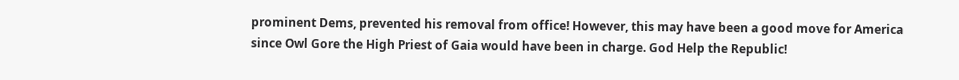prominent Dems, prevented his removal from office! However, this may have been a good move for America since Owl Gore the High Priest of Gaia would have been in charge. God Help the Republic!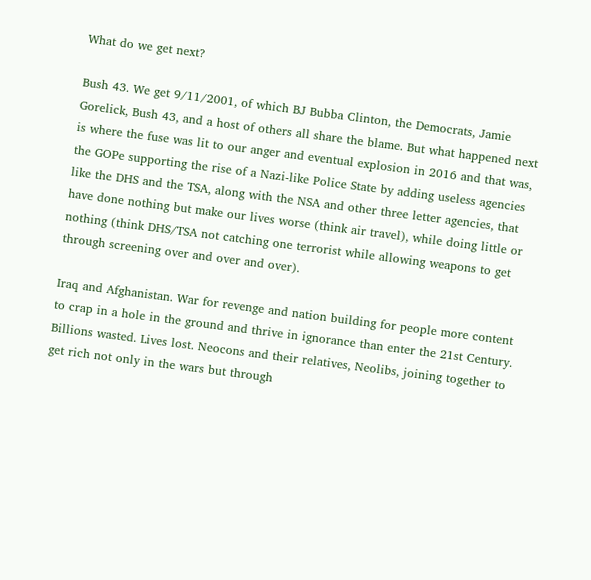What do we get next?

Bush 43. We get 9/11/2001, of which BJ Bubba Clinton, the Democrats, Jamie Gorelick, Bush 43, and a host of others all share the blame. But what happened next is where the fuse was lit to our anger and eventual explosion in 2016 and that was, the GOPe supporting the rise of a Nazi-like Police State by adding useless agencies like the DHS and the TSA, along with the NSA and other three letter agencies, that have done nothing but make our lives worse (think air travel), while doing little or nothing (think DHS/TSA not catching one terrorist while allowing weapons to get through screening over and over and over).

Iraq and Afghanistan. War for revenge and nation building for people more content to crap in a hole in the ground and thrive in ignorance than enter the 21st Century. Billions wasted. Lives lost. Neocons and their relatives, Neolibs, joining together to get rich not only in the wars but through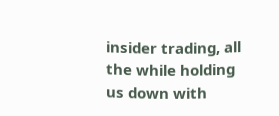insider trading, all the while holding us down with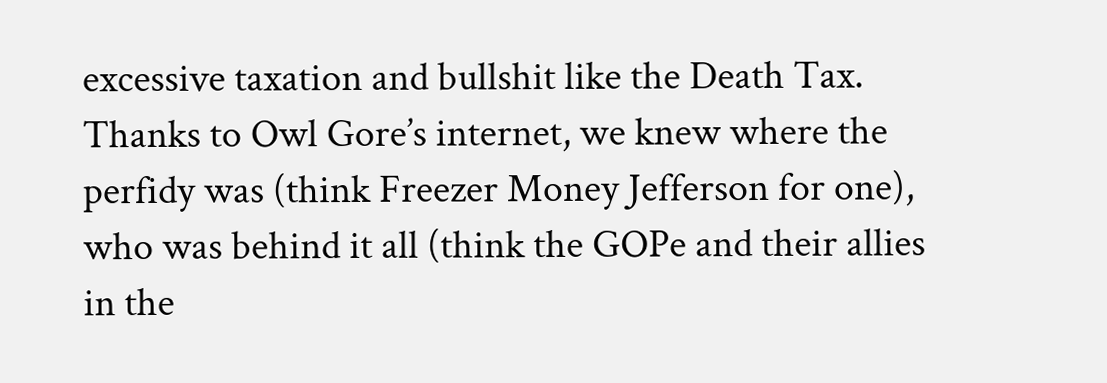excessive taxation and bullshit like the Death Tax. Thanks to Owl Gore’s internet, we knew where the perfidy was (think Freezer Money Jefferson for one), who was behind it all (think the GOPe and their allies in the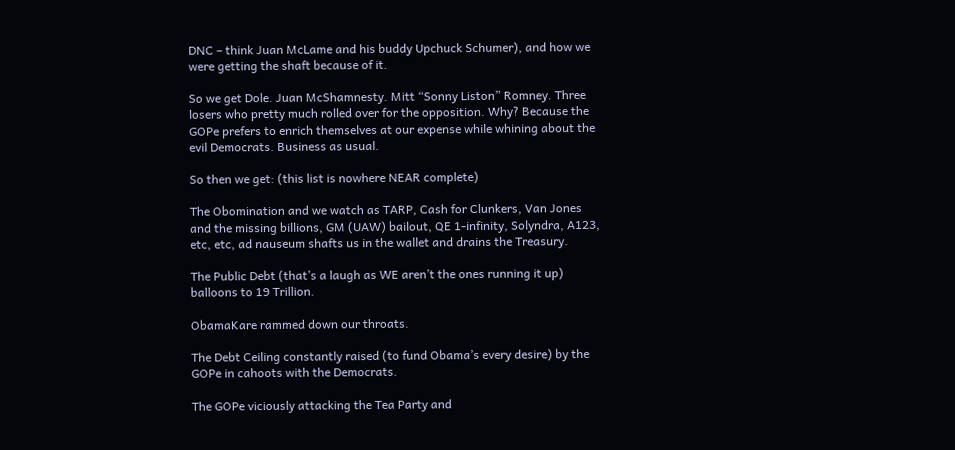DNC – think Juan McLame and his buddy Upchuck Schumer), and how we were getting the shaft because of it.

So we get Dole. Juan McShamnesty. Mitt “Sonny Liston” Romney. Three losers who pretty much rolled over for the opposition. Why? Because the GOPe prefers to enrich themselves at our expense while whining about the evil Democrats. Business as usual.

So then we get: (this list is nowhere NEAR complete)

The Obomination and we watch as TARP, Cash for Clunkers, Van Jones and the missing billions, GM (UAW) bailout, QE 1-infinity, Solyndra, A123, etc, etc, ad nauseum shafts us in the wallet and drains the Treasury.

The Public Debt (that’s a laugh as WE aren’t the ones running it up) balloons to 19 Trillion.

ObamaKare rammed down our throats.

The Debt Ceiling constantly raised (to fund Obama’s every desire) by the GOPe in cahoots with the Democrats.

The GOPe viciously attacking the Tea Party and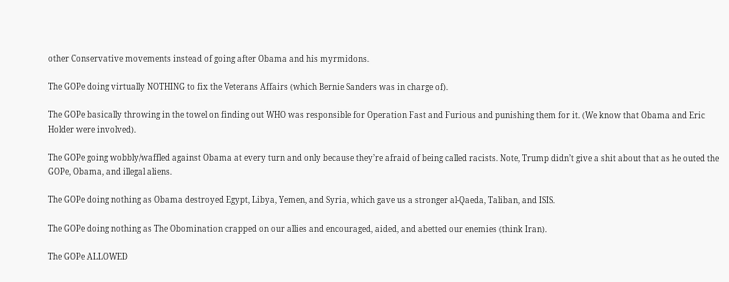other Conservative movements instead of going after Obama and his myrmidons.

The GOPe doing virtually NOTHING to fix the Veterans Affairs (which Bernie Sanders was in charge of).

The GOPe basically throwing in the towel on finding out WHO was responsible for Operation Fast and Furious and punishing them for it. (We know that Obama and Eric Holder were involved).

The GOPe going wobbly/waffled against Obama at every turn and only because they’re afraid of being called racists. Note, Trump didn’t give a shit about that as he outed the GOPe, Obama, and illegal aliens.

The GOPe doing nothing as Obama destroyed Egypt, Libya, Yemen, and Syria, which gave us a stronger al-Qaeda, Taliban, and ISIS.

The GOPe doing nothing as The Obomination crapped on our allies and encouraged, aided, and abetted our enemies (think Iran).

The GOPe ALLOWED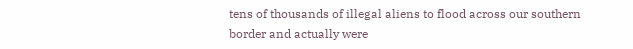tens of thousands of illegal aliens to flood across our southern border and actually were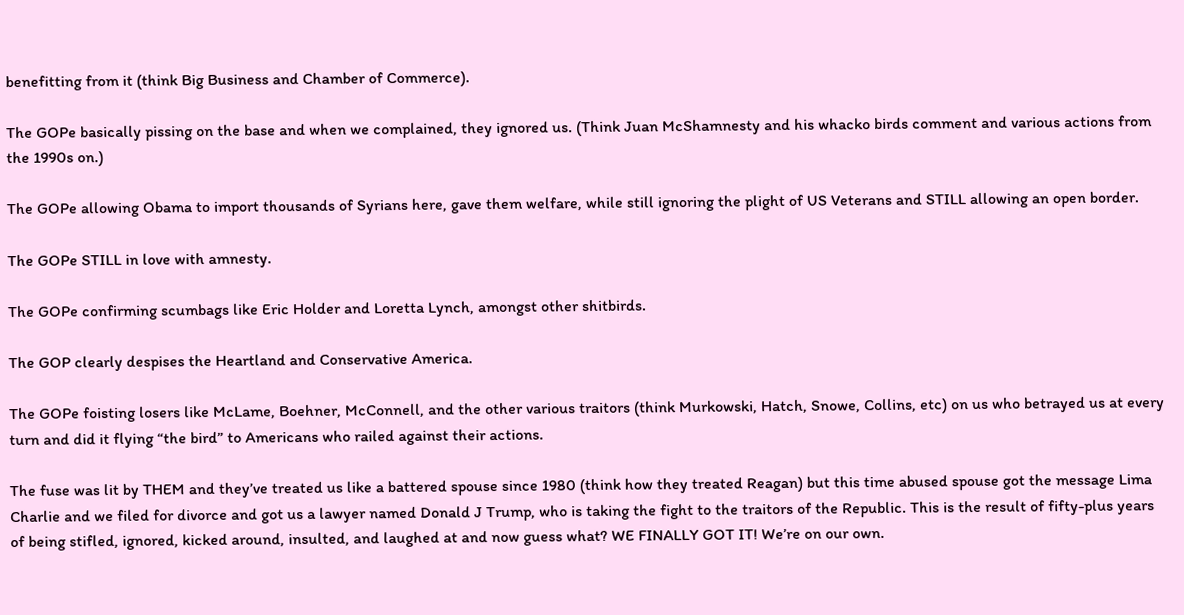benefitting from it (think Big Business and Chamber of Commerce).

The GOPe basically pissing on the base and when we complained, they ignored us. (Think Juan McShamnesty and his whacko birds comment and various actions from the 1990s on.)

The GOPe allowing Obama to import thousands of Syrians here, gave them welfare, while still ignoring the plight of US Veterans and STILL allowing an open border.

The GOPe STILL in love with amnesty.

The GOPe confirming scumbags like Eric Holder and Loretta Lynch, amongst other shitbirds.

The GOP clearly despises the Heartland and Conservative America.

The GOPe foisting losers like McLame, Boehner, McConnell, and the other various traitors (think Murkowski, Hatch, Snowe, Collins, etc) on us who betrayed us at every turn and did it flying “the bird” to Americans who railed against their actions.

The fuse was lit by THEM and they’ve treated us like a battered spouse since 1980 (think how they treated Reagan) but this time abused spouse got the message Lima Charlie and we filed for divorce and got us a lawyer named Donald J Trump, who is taking the fight to the traitors of the Republic. This is the result of fifty-plus years of being stifled, ignored, kicked around, insulted, and laughed at and now guess what? WE FINALLY GOT IT! We’re on our own.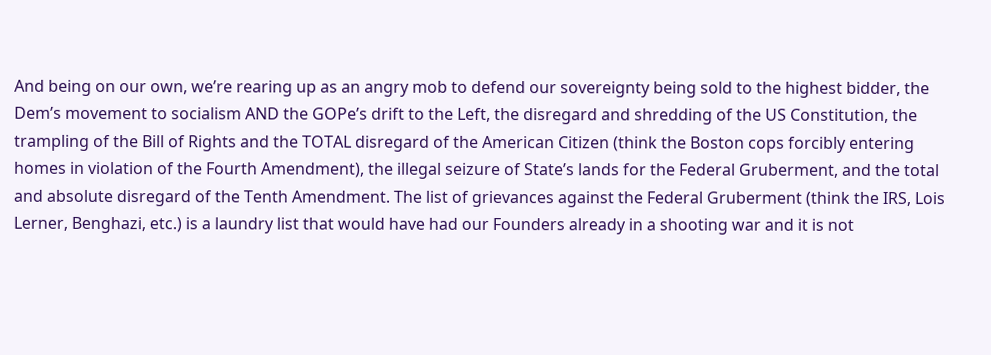And being on our own, we’re rearing up as an angry mob to defend our sovereignty being sold to the highest bidder, the Dem’s movement to socialism AND the GOPe’s drift to the Left, the disregard and shredding of the US Constitution, the trampling of the Bill of Rights and the TOTAL disregard of the American Citizen (think the Boston cops forcibly entering homes in violation of the Fourth Amendment), the illegal seizure of State’s lands for the Federal Gruberment, and the total and absolute disregard of the Tenth Amendment. The list of grievances against the Federal Gruberment (think the IRS, Lois Lerner, Benghazi, etc.) is a laundry list that would have had our Founders already in a shooting war and it is not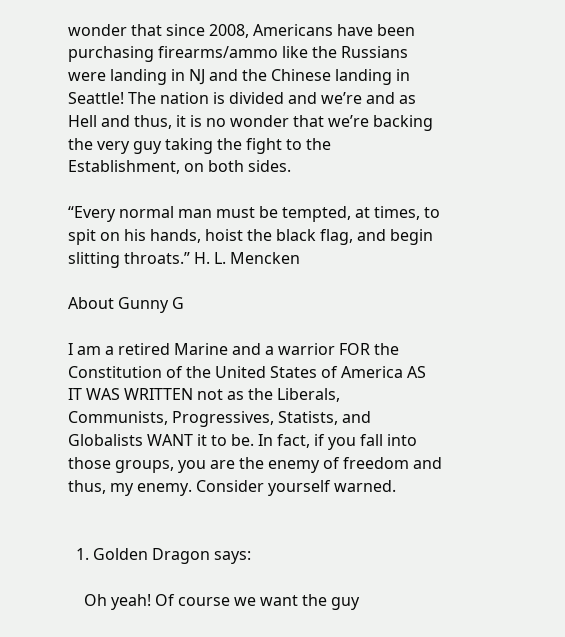wonder that since 2008, Americans have been purchasing firearms/ammo like the Russians were landing in NJ and the Chinese landing in Seattle! The nation is divided and we’re and as Hell and thus, it is no wonder that we’re backing the very guy taking the fight to the Establishment, on both sides.

“Every normal man must be tempted, at times, to spit on his hands, hoist the black flag, and begin slitting throats.” H. L. Mencken

About Gunny G

I am a retired Marine and a warrior FOR the Constitution of the United States of America AS IT WAS WRITTEN not as the Liberals, Communists, Progressives, Statists, and Globalists WANT it to be. In fact, if you fall into those groups, you are the enemy of freedom and thus, my enemy. Consider yourself warned.


  1. Golden Dragon says:

    Oh yeah! Of course we want the guy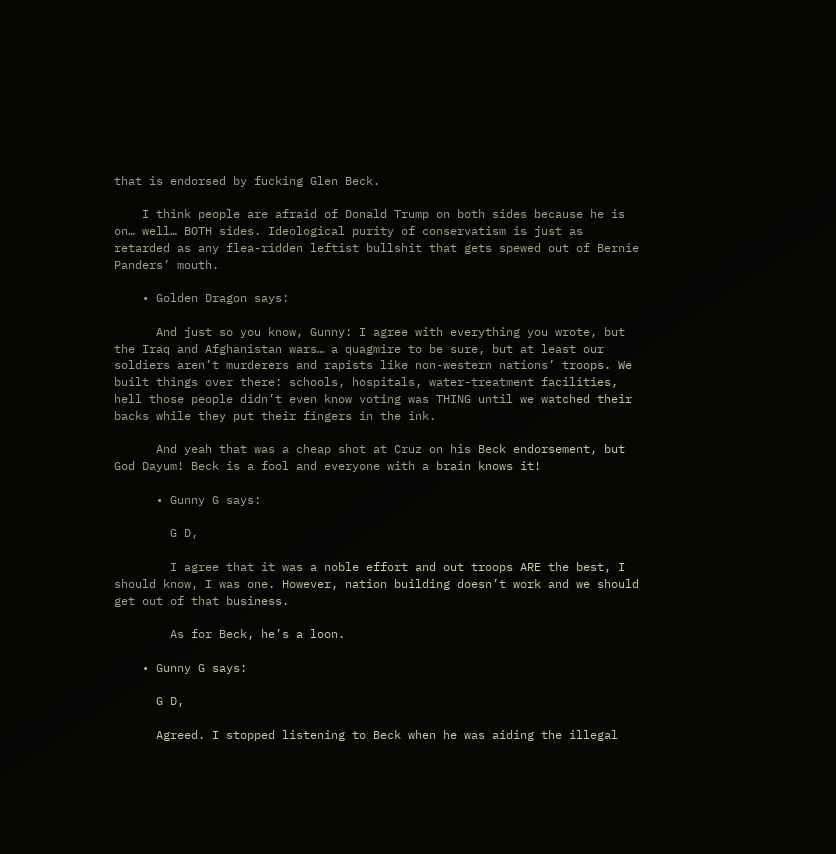that is endorsed by fucking Glen Beck.

    I think people are afraid of Donald Trump on both sides because he is on… well… BOTH sides. Ideological purity of conservatism is just as retarded as any flea-ridden leftist bullshit that gets spewed out of Bernie Panders’ mouth.

    • Golden Dragon says:

      And just so you know, Gunny: I agree with everything you wrote, but the Iraq and Afghanistan wars… a quagmire to be sure, but at least our soldiers aren’t murderers and rapists like non-western nations’ troops. We built things over there: schools, hospitals, water-treatment facilities, hell those people didn’t even know voting was THING until we watched their backs while they put their fingers in the ink.

      And yeah that was a cheap shot at Cruz on his Beck endorsement, but God Dayum! Beck is a fool and everyone with a brain knows it!

      • Gunny G says:

        G D,

        I agree that it was a noble effort and out troops ARE the best, I should know, I was one. However, nation building doesn’t work and we should get out of that business.

        As for Beck, he’s a loon.

    • Gunny G says:

      G D,

      Agreed. I stopped listening to Beck when he was aiding the illegal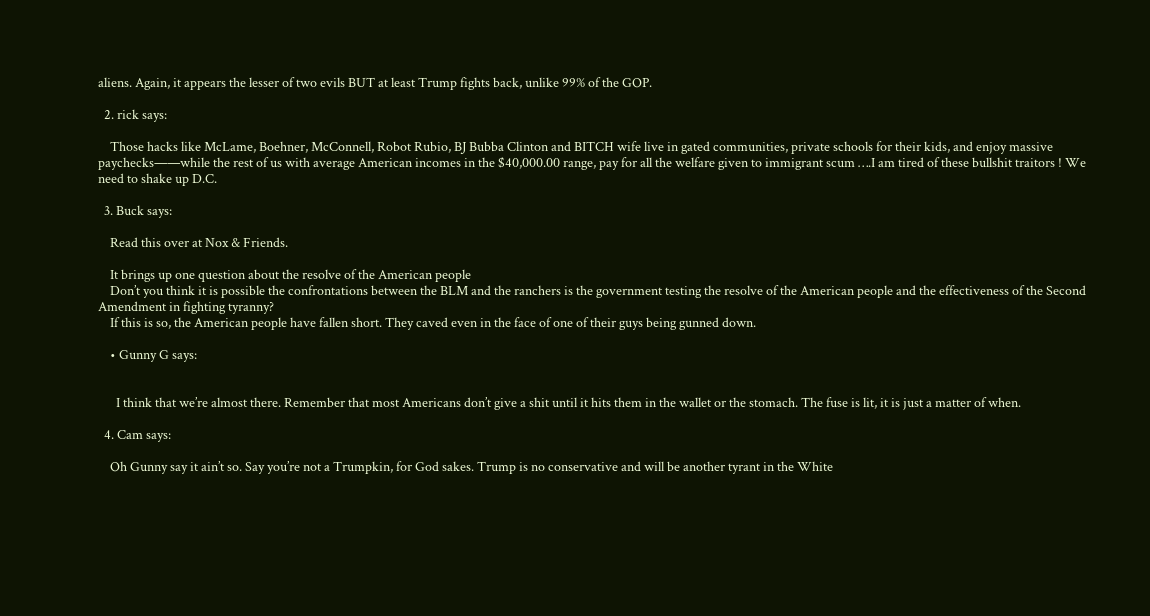aliens. Again, it appears the lesser of two evils BUT at least Trump fights back, unlike 99% of the GOP.

  2. rick says:

    Those hacks like McLame, Boehner, McConnell, Robot Rubio, BJ Bubba Clinton and BITCH wife live in gated communities, private schools for their kids, and enjoy massive paychecks——while the rest of us with average American incomes in the $40,000.00 range, pay for all the welfare given to immigrant scum ….I am tired of these bullshit traitors ! We need to shake up D.C.

  3. Buck says:

    Read this over at Nox & Friends.

    It brings up one question about the resolve of the American people
    Don’t you think it is possible the confrontations between the BLM and the ranchers is the government testing the resolve of the American people and the effectiveness of the Second Amendment in fighting tyranny?
    If this is so, the American people have fallen short. They caved even in the face of one of their guys being gunned down.

    • Gunny G says:


      I think that we’re almost there. Remember that most Americans don’t give a shit until it hits them in the wallet or the stomach. The fuse is lit, it is just a matter of when.

  4. Cam says:

    Oh Gunny say it ain’t so. Say you’re not a Trumpkin, for God sakes. Trump is no conservative and will be another tyrant in the White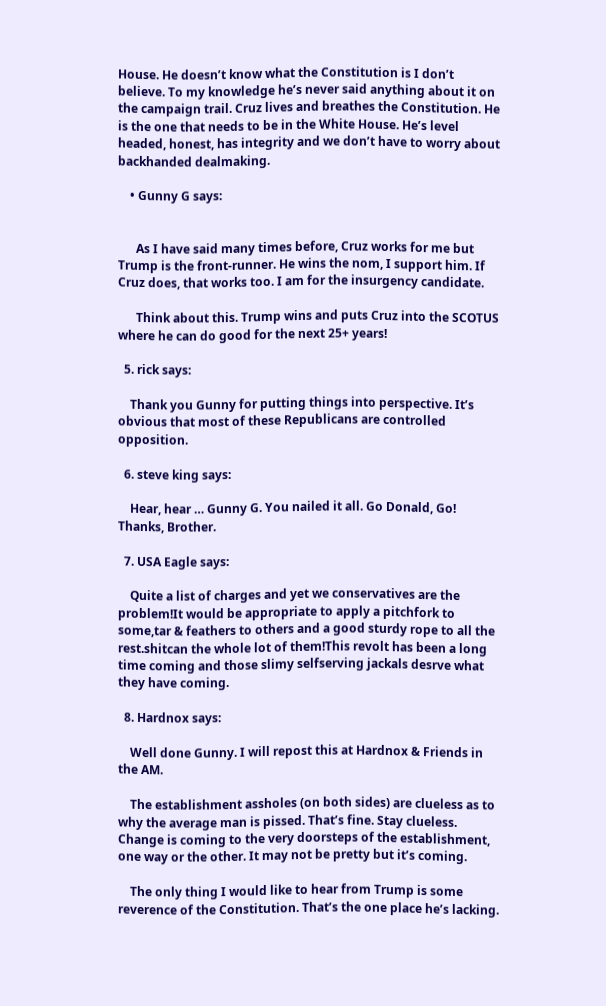House. He doesn’t know what the Constitution is I don’t believe. To my knowledge he’s never said anything about it on the campaign trail. Cruz lives and breathes the Constitution. He is the one that needs to be in the White House. He’s level headed, honest, has integrity and we don’t have to worry about backhanded dealmaking.

    • Gunny G says:


      As I have said many times before, Cruz works for me but Trump is the front-runner. He wins the nom, I support him. If Cruz does, that works too. I am for the insurgency candidate.

      Think about this. Trump wins and puts Cruz into the SCOTUS where he can do good for the next 25+ years!

  5. rick says:

    Thank you Gunny for putting things into perspective. It’s obvious that most of these Republicans are controlled opposition.

  6. steve king says:

    Hear, hear … Gunny G. You nailed it all. Go Donald, Go! Thanks, Brother.

  7. USA Eagle says:

    Quite a list of charges and yet we conservatives are the problem!It would be appropriate to apply a pitchfork to some,tar & feathers to others and a good sturdy rope to all the rest.shitcan the whole lot of them!This revolt has been a long time coming and those slimy selfserving jackals desrve what they have coming.

  8. Hardnox says:

    Well done Gunny. I will repost this at Hardnox & Friends in the AM.

    The establishment assholes (on both sides) are clueless as to why the average man is pissed. That’s fine. Stay clueless. Change is coming to the very doorsteps of the establishment, one way or the other. It may not be pretty but it’s coming.

    The only thing I would like to hear from Trump is some reverence of the Constitution. That’s the one place he’s lacking.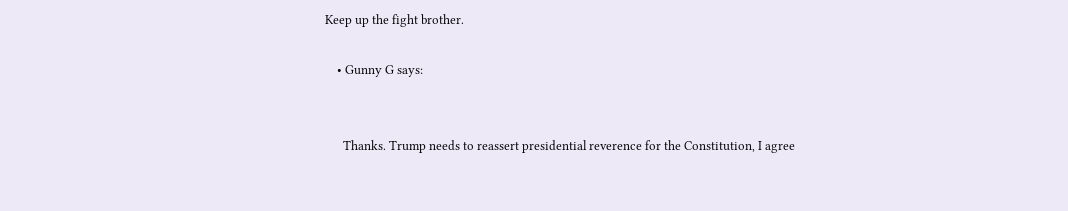Keep up the fight brother.

    • Gunny G says:


      Thanks. Trump needs to reassert presidential reverence for the Constitution, I agree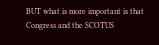BUT what is more important is that Congress and the SCOTUS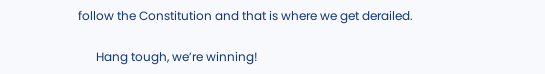follow the Constitution and that is where we get derailed.

      Hang tough, we’re winning!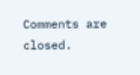Comments are closed.